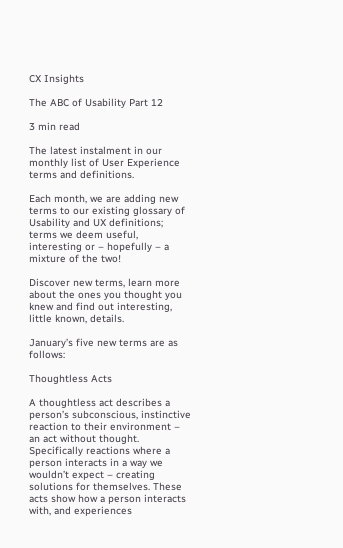CX Insights

The ABC of Usability Part 12

3 min read

The latest instalment in our monthly list of User Experience terms and definitions.

Each month, we are adding new terms to our existing glossary of Usability and UX definitions; terms we deem useful, interesting or – hopefully – a mixture of the two!

Discover new terms, learn more about the ones you thought you knew and find out interesting, little known, details.

January’s five new terms are as follows:

Thoughtless Acts

A thoughtless act describes a person’s subconscious, instinctive reaction to their environment – an act without thought. Specifically reactions where a person interacts in a way we wouldn’t expect – creating solutions for themselves. These acts show how a person interacts with, and experiences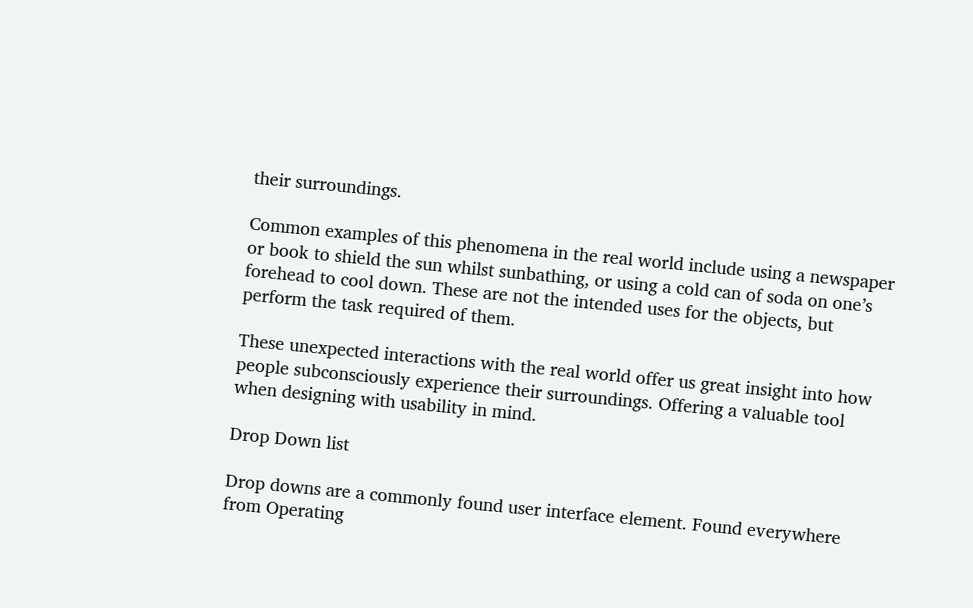their surroundings.

Common examples of this phenomena in the real world include using a newspaper or book to shield the sun whilst sunbathing, or using a cold can of soda on one’s forehead to cool down. These are not the intended uses for the objects, but perform the task required of them.

These unexpected interactions with the real world offer us great insight into how people subconsciously experience their surroundings. Offering a valuable tool when designing with usability in mind.

Drop Down list

Drop downs are a commonly found user interface element. Found everywhere from Operating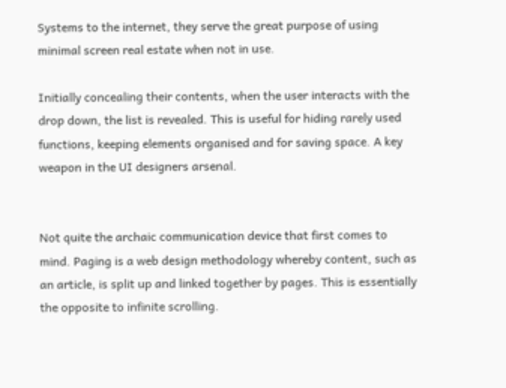Systems to the internet, they serve the great purpose of using minimal screen real estate when not in use.

Initially concealing their contents, when the user interacts with the drop down, the list is revealed. This is useful for hiding rarely used functions, keeping elements organised and for saving space. A key weapon in the UI designers arsenal.


Not quite the archaic communication device that first comes to mind. Paging is a web design methodology whereby content, such as an article, is split up and linked together by pages. This is essentially the opposite to infinite scrolling.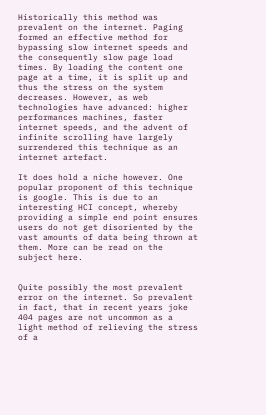Historically this method was prevalent on the internet. Paging formed an effective method for bypassing slow internet speeds and the consequently slow page load times. By loading the content one page at a time, it is split up and thus the stress on the system decreases. However, as web technologies have advanced: higher performances machines, faster internet speeds, and the advent of infinite scrolling have largely surrendered this technique as an internet artefact.

It does hold a niche however. One popular proponent of this technique is google. This is due to an interesting HCI concept, whereby providing a simple end point ensures users do not get disoriented by the vast amounts of data being thrown at them. More can be read on the subject here.


Quite possibly the most prevalent error on the internet. So prevalent in fact, that in recent years joke 404 pages are not uncommon as a light method of relieving the stress of a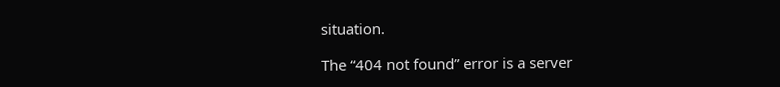situation.

The “404 not found” error is a server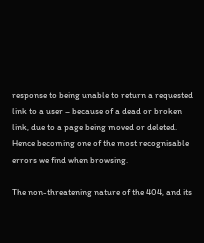response to being unable to return a requested link to a user – because of a dead or broken link, due to a page being moved or deleted. Hence becoming one of the most recognisable errors we find when browsing.

The non-threatening nature of the 404, and its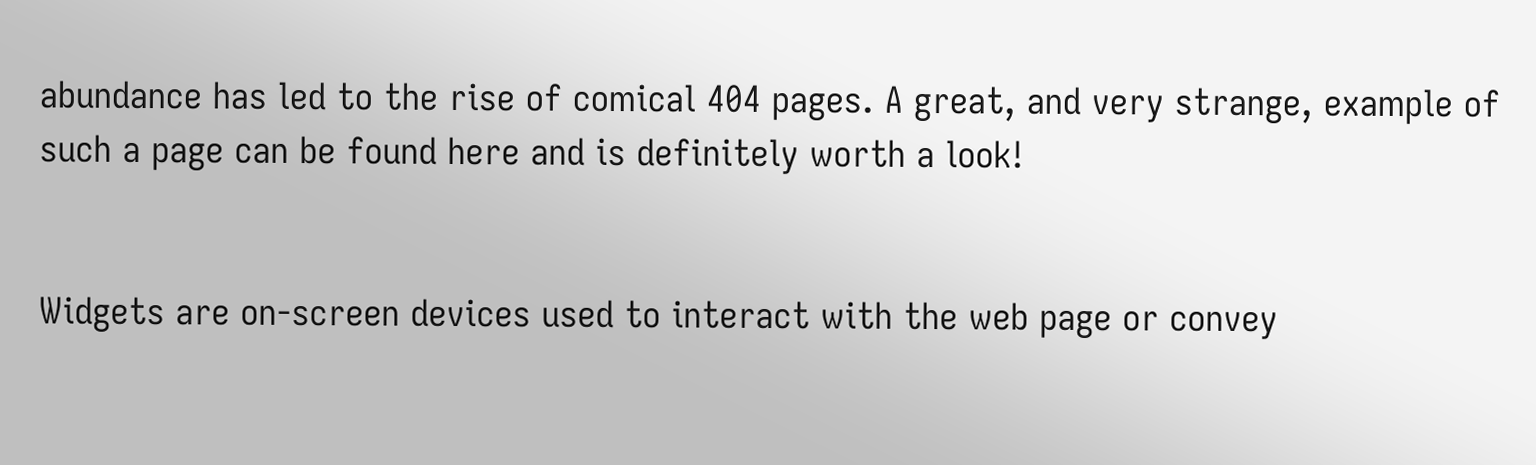abundance has led to the rise of comical 404 pages. A great, and very strange, example of such a page can be found here and is definitely worth a look!


Widgets are on-screen devices used to interact with the web page or convey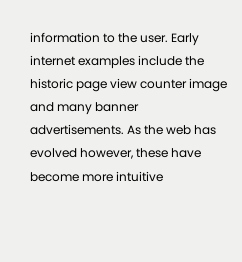information to the user. Early internet examples include the historic page view counter image and many banner advertisements. As the web has evolved however, these have become more intuitive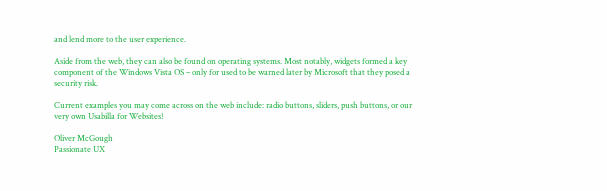and lend more to the user experience.

Aside from the web, they can also be found on operating systems. Most notably, widgets formed a key component of the Windows Vista OS – only for used to be warned later by Microsoft that they posed a security risk.

Current examples you may come across on the web include: radio buttons, sliders, push buttons, or our very own Usabilla for Websites!

Oliver McGough
Passionate UX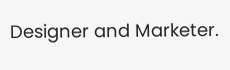Designer and Marketer.